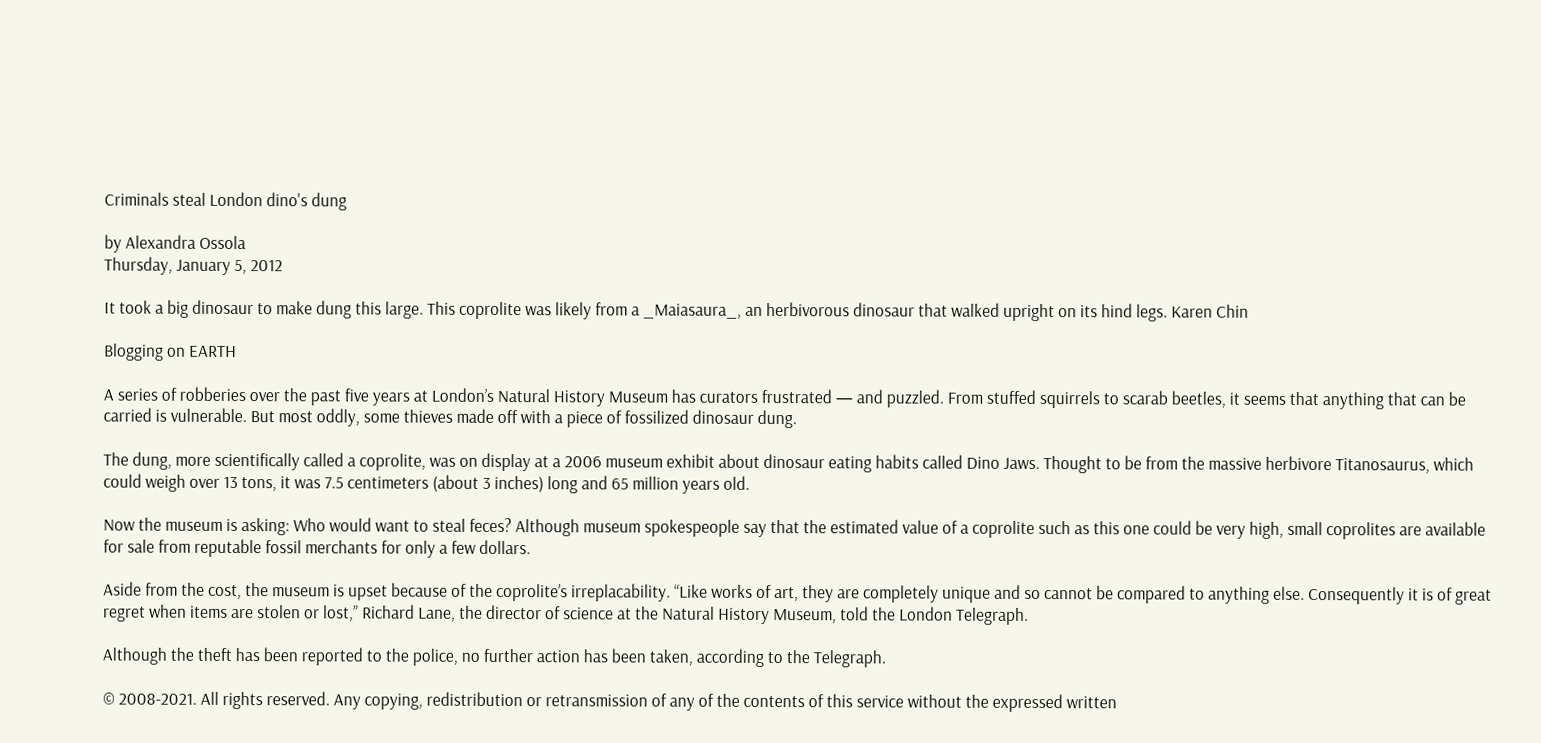Criminals steal London dino's dung

by Alexandra Ossola
Thursday, January 5, 2012

It took a big dinosaur to make dung this large. This coprolite was likely from a _Maiasaura_, an herbivorous dinosaur that walked upright on its hind legs. Karen Chin

Blogging on EARTH

A series of robberies over the past five years at London’s Natural History Museum has curators frustrated — and puzzled. From stuffed squirrels to scarab beetles, it seems that anything that can be carried is vulnerable. But most oddly, some thieves made off with a piece of fossilized dinosaur dung.

The dung, more scientifically called a coprolite, was on display at a 2006 museum exhibit about dinosaur eating habits called Dino Jaws. Thought to be from the massive herbivore Titanosaurus, which could weigh over 13 tons, it was 7.5 centimeters (about 3 inches) long and 65 million years old.

Now the museum is asking: Who would want to steal feces? Although museum spokespeople say that the estimated value of a coprolite such as this one could be very high, small coprolites are available for sale from reputable fossil merchants for only a few dollars.

Aside from the cost, the museum is upset because of the coprolite’s irreplacability. “Like works of art, they are completely unique and so cannot be compared to anything else. Consequently it is of great regret when items are stolen or lost,” Richard Lane, the director of science at the Natural History Museum, told the London Telegraph.

Although the theft has been reported to the police, no further action has been taken, according to the Telegraph.

© 2008-2021. All rights reserved. Any copying, redistribution or retransmission of any of the contents of this service without the expressed written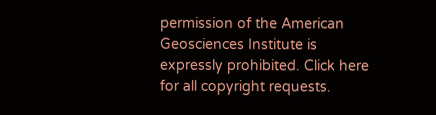permission of the American Geosciences Institute is expressly prohibited. Click here for all copyright requests.